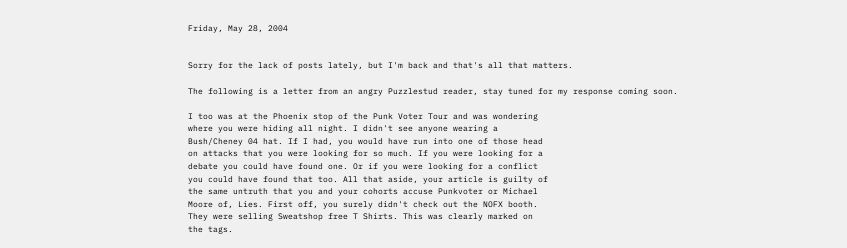Friday, May 28, 2004


Sorry for the lack of posts lately, but I'm back and that's all that matters.

The following is a letter from an angry Puzzlestud reader, stay tuned for my response coming soon.

I too was at the Phoenix stop of the Punk Voter Tour and was wondering
where you were hiding all night. I didn't see anyone wearing a
Bush/Cheney 04 hat. If I had, you would have run into one of those head
on attacks that you were looking for so much. If you were looking for a
debate you could have found one. Or if you were looking for a conflict
you could have found that too. All that aside, your article is guilty of
the same untruth that you and your cohorts accuse Punkvoter or Michael
Moore of, Lies. First off, you surely didn't check out the NOFX booth.
They were selling Sweatshop free T Shirts. This was clearly marked on
the tags.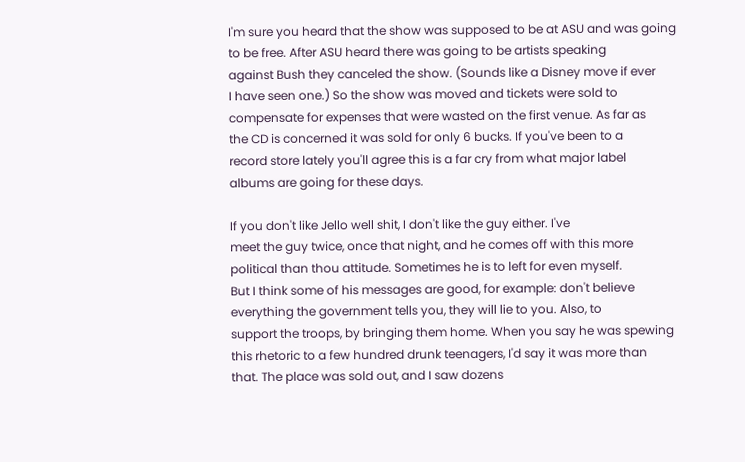I'm sure you heard that the show was supposed to be at ASU and was going
to be free. After ASU heard there was going to be artists speaking
against Bush they canceled the show. (Sounds like a Disney move if ever
I have seen one.) So the show was moved and tickets were sold to
compensate for expenses that were wasted on the first venue. As far as
the CD is concerned it was sold for only 6 bucks. If you've been to a
record store lately you'll agree this is a far cry from what major label
albums are going for these days.

If you don't like Jello well shit, I don't like the guy either. I've
meet the guy twice, once that night, and he comes off with this more
political than thou attitude. Sometimes he is to left for even myself.
But I think some of his messages are good, for example: don't believe
everything the government tells you, they will lie to you. Also, to
support the troops, by bringing them home. When you say he was spewing
this rhetoric to a few hundred drunk teenagers, I'd say it was more than
that. The place was sold out, and I saw dozens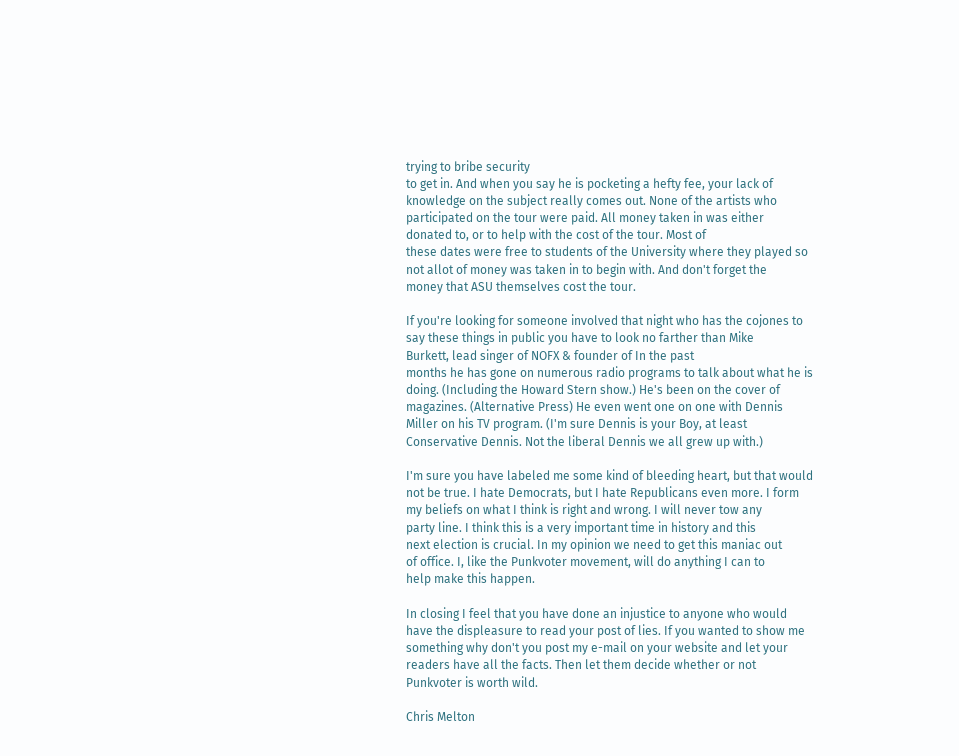trying to bribe security
to get in. And when you say he is pocketing a hefty fee, your lack of
knowledge on the subject really comes out. None of the artists who
participated on the tour were paid. All money taken in was either
donated to, or to help with the cost of the tour. Most of
these dates were free to students of the University where they played so
not allot of money was taken in to begin with. And don't forget the
money that ASU themselves cost the tour.

If you're looking for someone involved that night who has the cojones to
say these things in public you have to look no farther than Mike
Burkett, lead singer of NOFX & founder of In the past
months he has gone on numerous radio programs to talk about what he is
doing. (Including the Howard Stern show.) He's been on the cover of
magazines. (Alternative Press) He even went one on one with Dennis
Miller on his TV program. (I'm sure Dennis is your Boy, at least
Conservative Dennis. Not the liberal Dennis we all grew up with.)

I'm sure you have labeled me some kind of bleeding heart, but that would
not be true. I hate Democrats, but I hate Republicans even more. I form
my beliefs on what I think is right and wrong. I will never tow any
party line. I think this is a very important time in history and this
next election is crucial. In my opinion we need to get this maniac out
of office. I, like the Punkvoter movement, will do anything I can to
help make this happen.

In closing I feel that you have done an injustice to anyone who would
have the displeasure to read your post of lies. If you wanted to show me
something why don't you post my e-mail on your website and let your
readers have all the facts. Then let them decide whether or not
Punkvoter is worth wild.

Chris Melton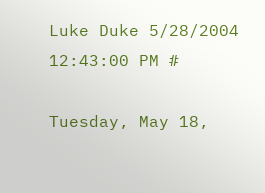Luke Duke 5/28/2004 12:43:00 PM #

Tuesday, May 18,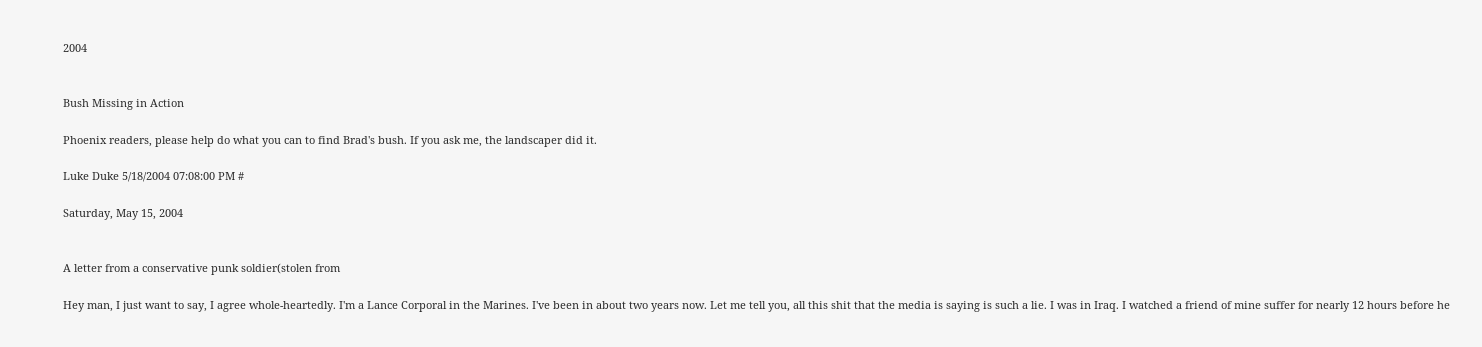2004


Bush Missing in Action

Phoenix readers, please help do what you can to find Brad's bush. If you ask me, the landscaper did it.

Luke Duke 5/18/2004 07:08:00 PM #

Saturday, May 15, 2004


A letter from a conservative punk soldier(stolen from

Hey man, I just want to say, I agree whole-heartedly. I'm a Lance Corporal in the Marines. I've been in about two years now. Let me tell you, all this shit that the media is saying is such a lie. I was in Iraq. I watched a friend of mine suffer for nearly 12 hours before he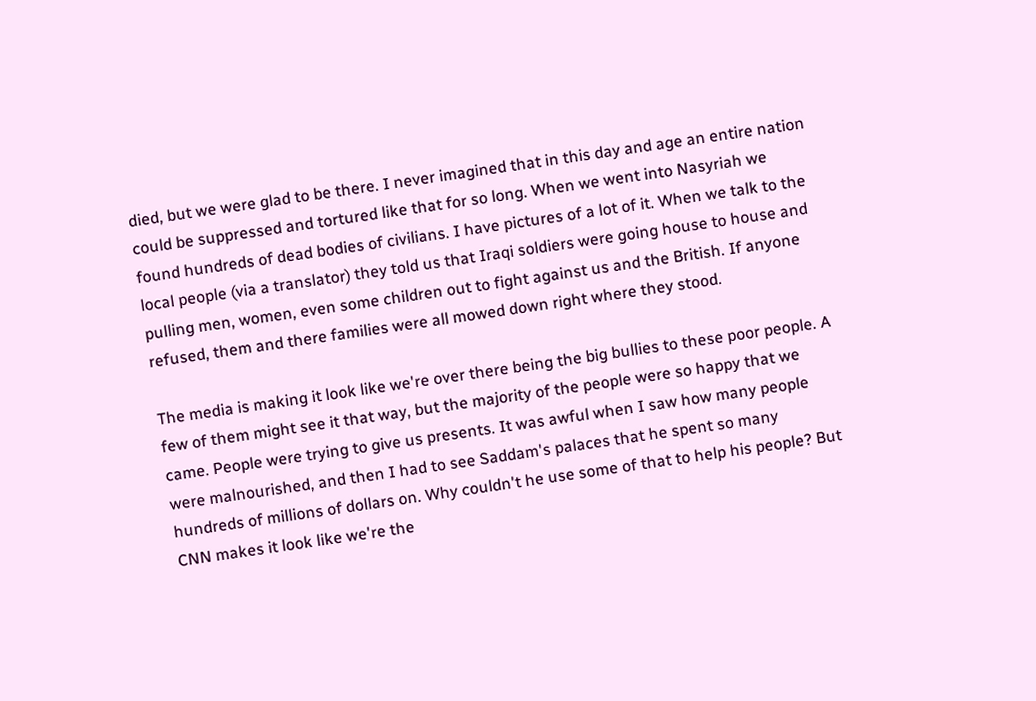died, but we were glad to be there. I never imagined that in this day and age an entire nation could be suppressed and tortured like that for so long. When we went into Nasyriah we found hundreds of dead bodies of civilians. I have pictures of a lot of it. When we talk to the local people (via a translator) they told us that Iraqi soldiers were going house to house and pulling men, women, even some children out to fight against us and the British. If anyone refused, them and there families were all mowed down right where they stood.

The media is making it look like we're over there being the big bullies to these poor people. A few of them might see it that way, but the majority of the people were so happy that we came. People were trying to give us presents. It was awful when I saw how many people were malnourished, and then I had to see Saddam's palaces that he spent so many hundreds of millions of dollars on. Why couldn't he use some of that to help his people? But CNN makes it look like we're the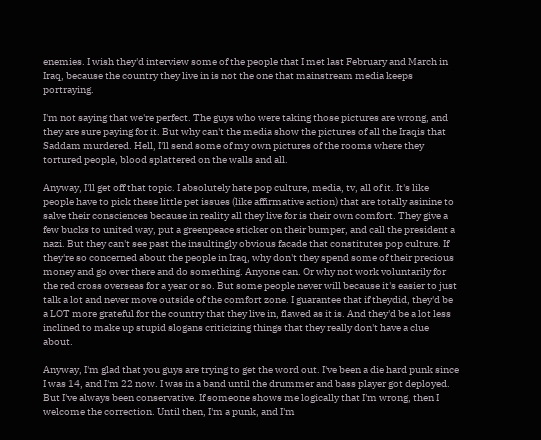enemies. I wish they'd interview some of the people that I met last February and March in Iraq, because the country they live in is not the one that mainstream media keeps portraying.

I'm not saying that we're perfect. The guys who were taking those pictures are wrong, and they are sure paying for it. But why can't the media show the pictures of all the Iraqis that Saddam murdered. Hell, I'll send some of my own pictures of the rooms where they tortured people, blood splattered on the walls and all.

Anyway, I'll get off that topic. I absolutely hate pop culture, media, tv, all of it. It's like people have to pick these little pet issues (like affirmative action) that are totally asinine to salve their consciences because in reality all they live for is their own comfort. They give a few bucks to united way, put a greenpeace sticker on their bumper, and call the president a nazi. But they can't see past the insultingly obvious facade that constitutes pop culture. If they're so concerned about the people in Iraq, why don't they spend some of their precious money and go over there and do something. Anyone can. Or why not work voluntarily for the red cross overseas for a year or so. But some people never will because it's easier to just talk a lot and never move outside of the comfort zone. I guarantee that if theydid, they'd be a LOT more grateful for the country that they live in, flawed as it is. And they'd be a lot less inclined to make up stupid slogans criticizing things that they really don't have a clue about.

Anyway, I'm glad that you guys are trying to get the word out. I've been a die hard punk since I was 14, and I'm 22 now. I was in a band until the drummer and bass player got deployed. But I've always been conservative. If someone shows me logically that I'm wrong, then I welcome the correction. Until then, I'm a punk, and I'm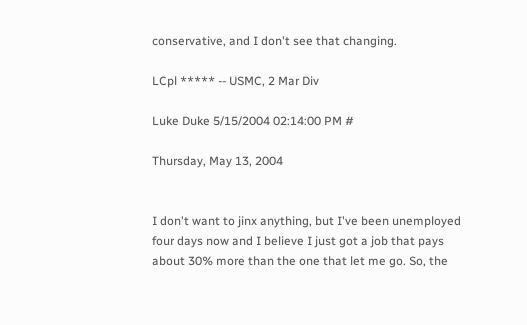conservative, and I don't see that changing.

LCpl ***** -- USMC, 2 Mar Div

Luke Duke 5/15/2004 02:14:00 PM #

Thursday, May 13, 2004


I don't want to jinx anything, but I've been unemployed four days now and I believe I just got a job that pays about 30% more than the one that let me go. So, the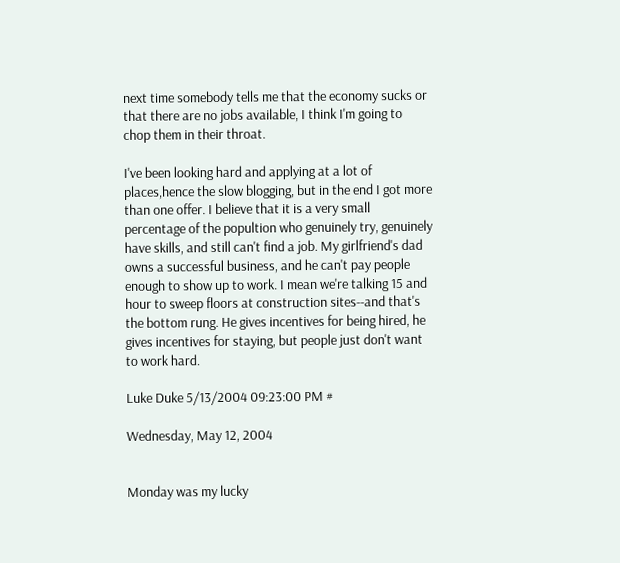next time somebody tells me that the economy sucks or that there are no jobs available, I think I'm going to chop them in their throat.

I've been looking hard and applying at a lot of places,hence the slow blogging, but in the end I got more than one offer. I believe that it is a very small percentage of the popultion who genuinely try, genuinely have skills, and still can't find a job. My girlfriend's dad owns a successful business, and he can't pay people enough to show up to work. I mean we're talking 15 and hour to sweep floors at construction sites--and that's the bottom rung. He gives incentives for being hired, he gives incentives for staying, but people just don't want to work hard.

Luke Duke 5/13/2004 09:23:00 PM #

Wednesday, May 12, 2004


Monday was my lucky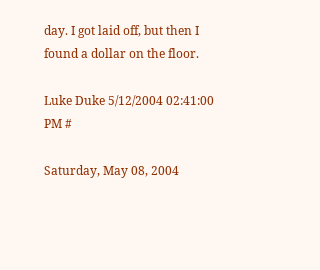day. I got laid off, but then I found a dollar on the floor.

Luke Duke 5/12/2004 02:41:00 PM #

Saturday, May 08, 2004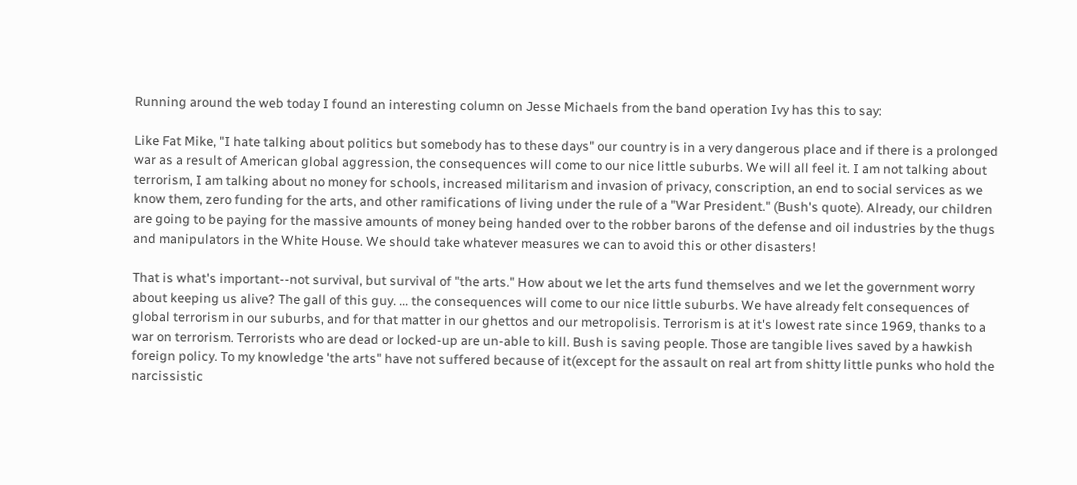Running around the web today I found an interesting column on Jesse Michaels from the band operation Ivy has this to say:

Like Fat Mike, "I hate talking about politics but somebody has to these days" our country is in a very dangerous place and if there is a prolonged war as a result of American global aggression, the consequences will come to our nice little suburbs. We will all feel it. I am not talking about terrorism, I am talking about no money for schools, increased militarism and invasion of privacy, conscription, an end to social services as we know them, zero funding for the arts, and other ramifications of living under the rule of a "War President." (Bush's quote). Already, our children are going to be paying for the massive amounts of money being handed over to the robber barons of the defense and oil industries by the thugs and manipulators in the White House. We should take whatever measures we can to avoid this or other disasters!

That is what's important--not survival, but survival of "the arts." How about we let the arts fund themselves and we let the government worry about keeping us alive? The gall of this guy. ... the consequences will come to our nice little suburbs. We have already felt consequences of global terrorism in our suburbs, and for that matter in our ghettos and our metropolisis. Terrorism is at it's lowest rate since 1969, thanks to a war on terrorism. Terrorists who are dead or locked-up are un-able to kill. Bush is saving people. Those are tangible lives saved by a hawkish foreign policy. To my knowledge 'the arts" have not suffered because of it(except for the assault on real art from shitty little punks who hold the narcissistic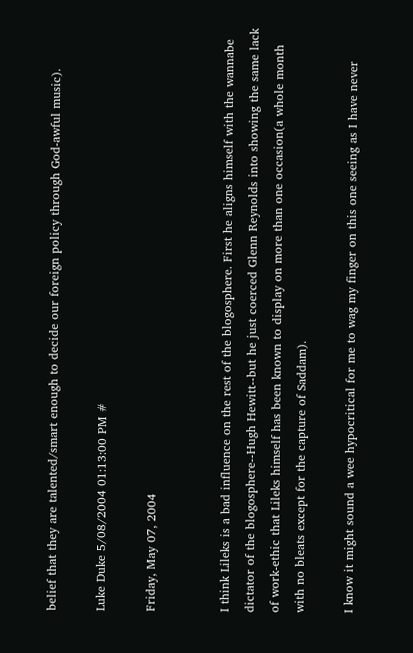belief that they are talented/smart enough to decide our foreign policy through God-awful music).

Luke Duke 5/08/2004 01:13:00 PM #

Friday, May 07, 2004


I think Lileks is a bad influence on the rest of the blogosphere. First he aligns himself with the wannabe dictator of the blogosphere--Hugh Hewitt--but he just coerced Glenn Reynolds into showing the same lack of work-ethic that Lileks himself has been known to display on more than one occasion(a whole month with no bleats except for the capture of Saddam).

I know it might sound a wee hypocritical for me to wag my finger on this one seeing as I have never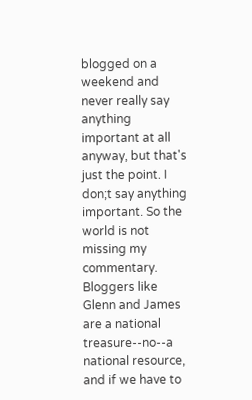blogged on a weekend and never really say anything important at all anyway, but that's just the point. I don;t say anything important. So the world is not missing my commentary. Bloggers like Glenn and James are a national treasure--no--a national resource, and if we have to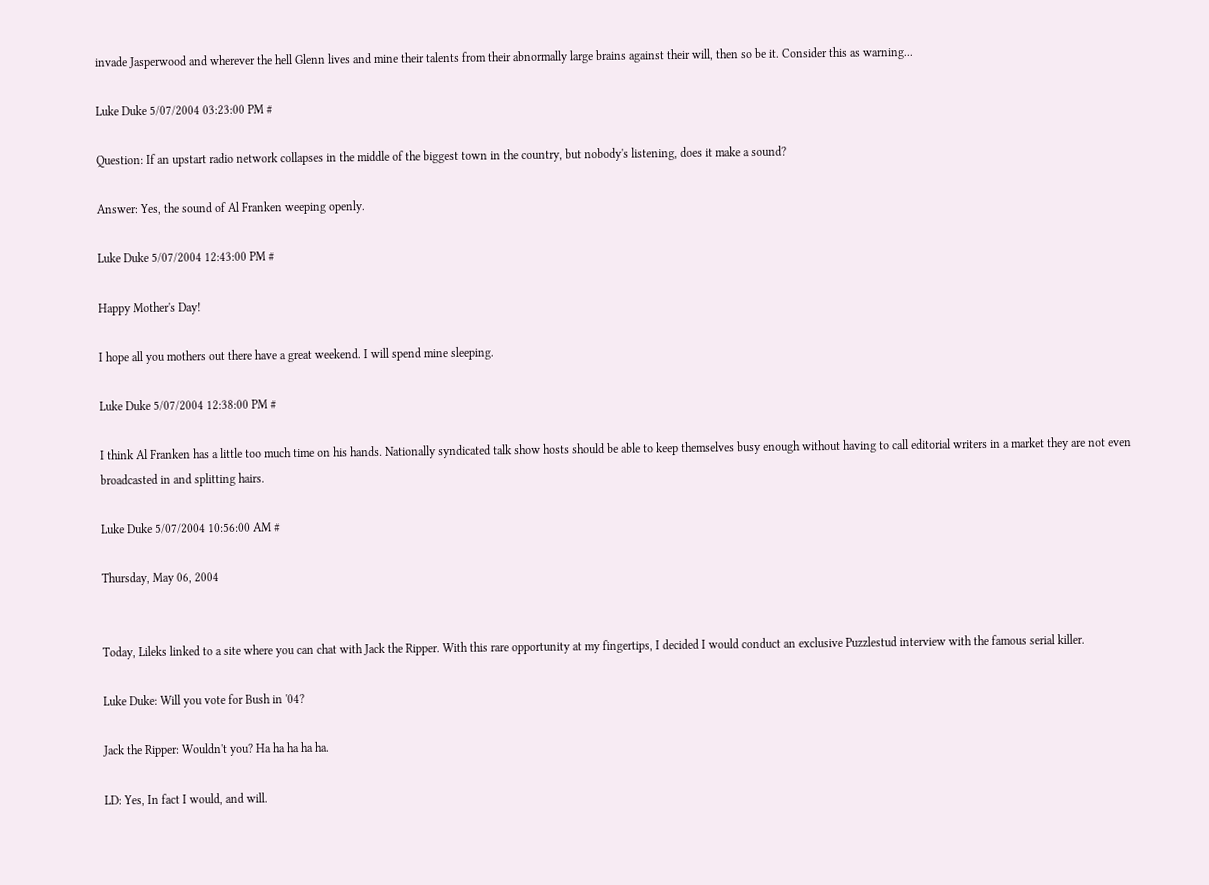invade Jasperwood and wherever the hell Glenn lives and mine their talents from their abnormally large brains against their will, then so be it. Consider this as warning...

Luke Duke 5/07/2004 03:23:00 PM #

Question: If an upstart radio network collapses in the middle of the biggest town in the country, but nobody's listening, does it make a sound?

Answer: Yes, the sound of Al Franken weeping openly.

Luke Duke 5/07/2004 12:43:00 PM #

Happy Mother's Day!

I hope all you mothers out there have a great weekend. I will spend mine sleeping.

Luke Duke 5/07/2004 12:38:00 PM #

I think Al Franken has a little too much time on his hands. Nationally syndicated talk show hosts should be able to keep themselves busy enough without having to call editorial writers in a market they are not even broadcasted in and splitting hairs.

Luke Duke 5/07/2004 10:56:00 AM #

Thursday, May 06, 2004


Today, Lileks linked to a site where you can chat with Jack the Ripper. With this rare opportunity at my fingertips, I decided I would conduct an exclusive Puzzlestud interview with the famous serial killer.

Luke Duke: Will you vote for Bush in '04?

Jack the Ripper: Wouldn't you? Ha ha ha ha ha.

LD: Yes, In fact I would, and will.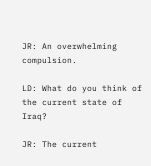JR: An overwhelming compulsion.

LD: What do you think of the current state of Iraq?

JR: The current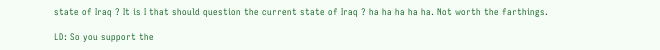state of Iraq ? It is I that should question the current state of Iraq ? ha ha ha ha ha. Not worth the farthings.

LD: So you support the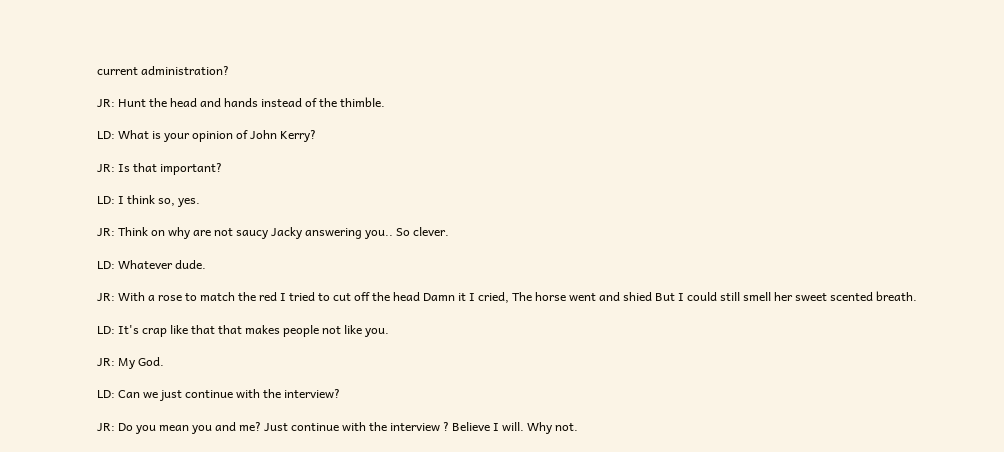current administration?

JR: Hunt the head and hands instead of the thimble.

LD: What is your opinion of John Kerry?

JR: Is that important?

LD: I think so, yes.

JR: Think on why are not saucy Jacky answering you.. So clever.

LD: Whatever dude.

JR: With a rose to match the red I tried to cut off the head Damn it I cried, The horse went and shied But I could still smell her sweet scented breath.

LD: It's crap like that that makes people not like you.

JR: My God.

LD: Can we just continue with the interview?

JR: Do you mean you and me? Just continue with the interview ? Believe I will. Why not.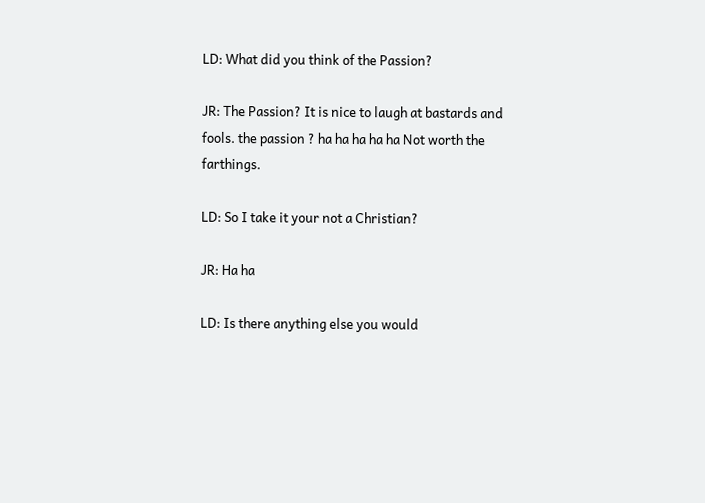LD: What did you think of the Passion?

JR: The Passion? It is nice to laugh at bastards and fools. the passion ? ha ha ha ha ha Not worth the farthings.

LD: So I take it your not a Christian?

JR: Ha ha

LD: Is there anything else you would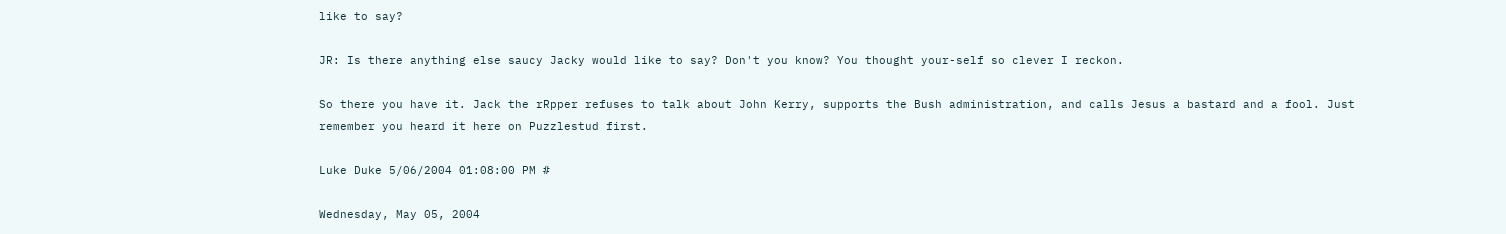like to say?

JR: Is there anything else saucy Jacky would like to say? Don't you know? You thought your-self so clever I reckon.

So there you have it. Jack the rRpper refuses to talk about John Kerry, supports the Bush administration, and calls Jesus a bastard and a fool. Just remember you heard it here on Puzzlestud first.

Luke Duke 5/06/2004 01:08:00 PM #

Wednesday, May 05, 2004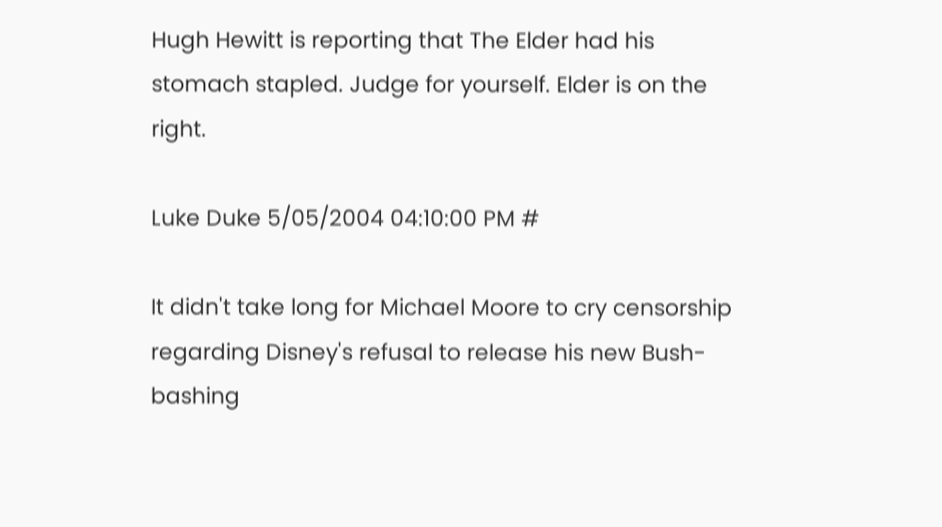Hugh Hewitt is reporting that The Elder had his stomach stapled. Judge for yourself. Elder is on the right.

Luke Duke 5/05/2004 04:10:00 PM #

It didn't take long for Michael Moore to cry censorship regarding Disney's refusal to release his new Bush-bashing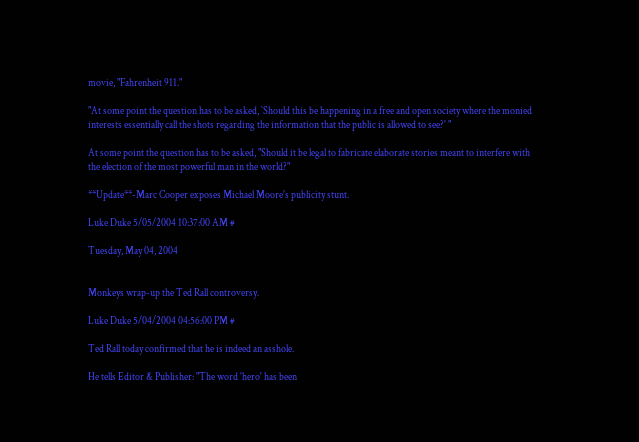movie, "Fahrenheit 911."

"At some point the question has to be asked, `Should this be happening in a free and open society where the monied interests essentially call the shots regarding the information that the public is allowed to see?' "

At some point the question has to be asked, "Should it be legal to fabricate elaborate stories meant to interfere with the election of the most powerful man in the world?"

**Update**-Marc Cooper exposes Michael Moore's publicity stunt.

Luke Duke 5/05/2004 10:37:00 AM #

Tuesday, May 04, 2004


Monkeys wrap-up the Ted Rall controversy.

Luke Duke 5/04/2004 04:56:00 PM #

Ted Rall today confirmed that he is indeed an asshole.

He tells Editor & Publisher: "The word 'hero' has been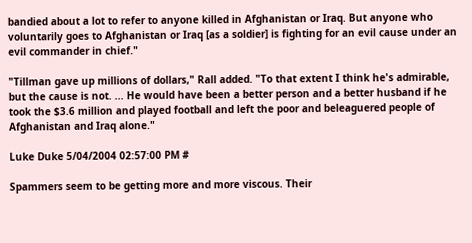bandied about a lot to refer to anyone killed in Afghanistan or Iraq. But anyone who voluntarily goes to Afghanistan or Iraq [as a soldier] is fighting for an evil cause under an evil commander in chief."

"Tillman gave up millions of dollars," Rall added. "To that extent I think he's admirable, but the cause is not. ... He would have been a better person and a better husband if he took the $3.6 million and played football and left the poor and beleaguered people of Afghanistan and Iraq alone."

Luke Duke 5/04/2004 02:57:00 PM #

Spammers seem to be getting more and more viscous. Their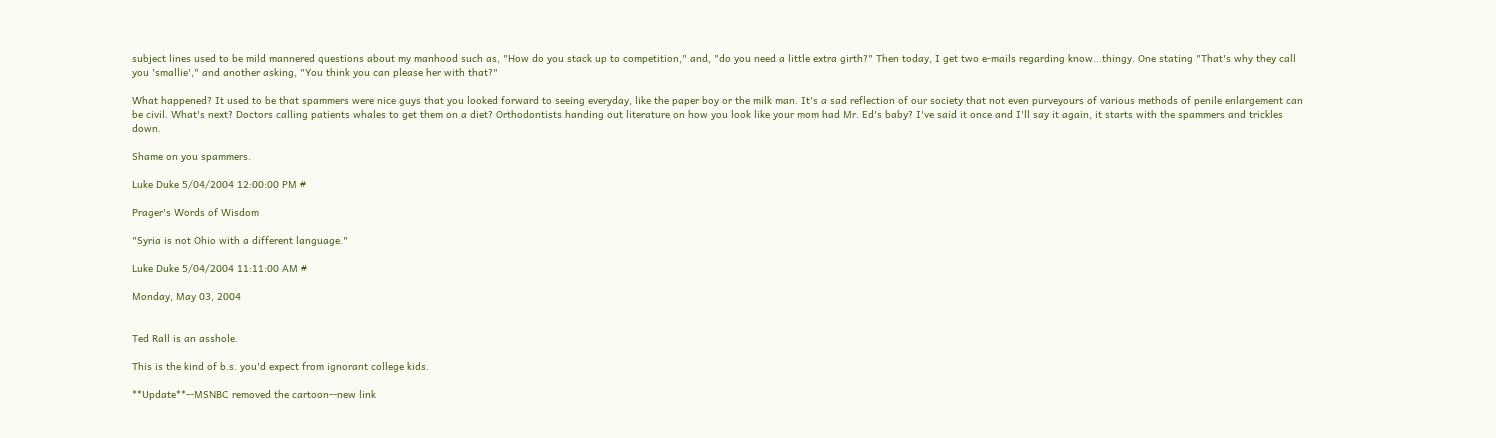subject lines used to be mild mannered questions about my manhood such as, "How do you stack up to competition," and, "do you need a little extra girth?" Then today, I get two e-mails regarding know...thingy. One stating "That's why they call you 'smallie'," and another asking, "You think you can please her with that?"

What happened? It used to be that spammers were nice guys that you looked forward to seeing everyday, like the paper boy or the milk man. It's a sad reflection of our society that not even purveyours of various methods of penile enlargement can be civil. What's next? Doctors calling patients whales to get them on a diet? Orthodontists handing out literature on how you look like your mom had Mr. Ed's baby? I've said it once and I'll say it again, it starts with the spammers and trickles down.

Shame on you spammers.

Luke Duke 5/04/2004 12:00:00 PM #

Prager's Words of Wisdom

"Syria is not Ohio with a different language."

Luke Duke 5/04/2004 11:11:00 AM #

Monday, May 03, 2004


Ted Rall is an asshole.

This is the kind of b.s. you'd expect from ignorant college kids.

**Update**--MSNBC removed the cartoon--new link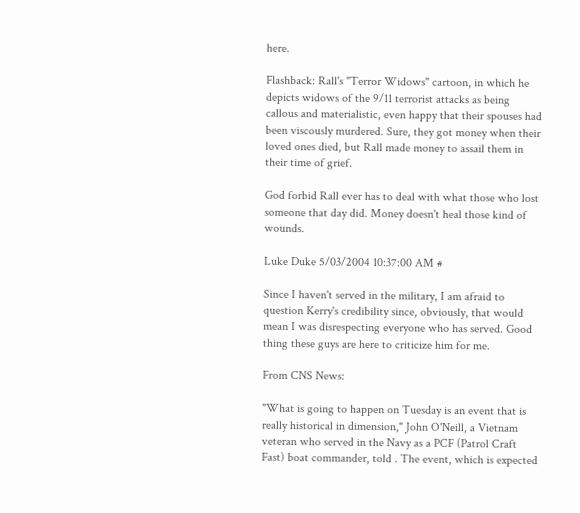here.

Flashback: Rall's "Terror Widows" cartoon, in which he depicts widows of the 9/11 terrorist attacks as being callous and materialistic, even happy that their spouses had been viscously murdered. Sure, they got money when their loved ones died, but Rall made money to assail them in their time of grief.

God forbid Rall ever has to deal with what those who lost someone that day did. Money doesn't heal those kind of wounds.

Luke Duke 5/03/2004 10:37:00 AM #

Since I haven't served in the military, I am afraid to question Kerry's credibility since, obviously, that would mean I was disrespecting everyone who has served. Good thing these guys are here to criticize him for me.

From CNS News:

"What is going to happen on Tuesday is an event that is really historical in dimension," John O'Neill, a Vietnam veteran who served in the Navy as a PCF (Patrol Craft Fast) boat commander, told . The event, which is expected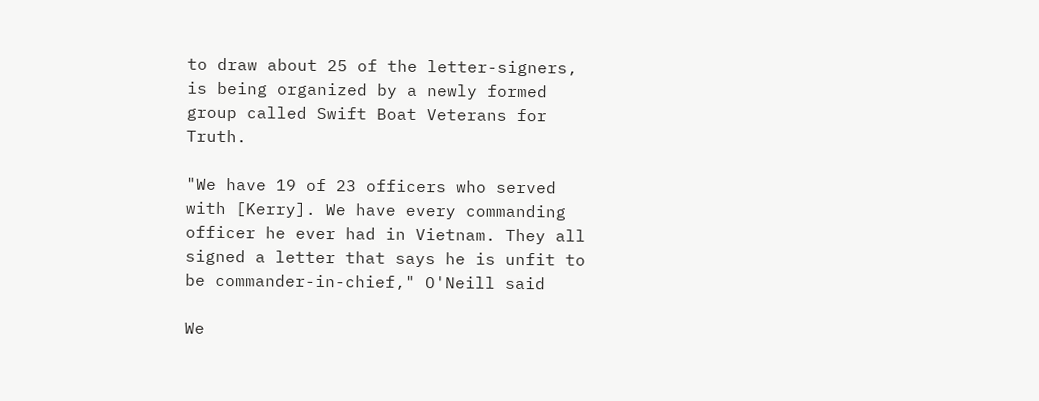to draw about 25 of the letter-signers, is being organized by a newly formed group called Swift Boat Veterans for Truth.

"We have 19 of 23 officers who served with [Kerry]. We have every commanding officer he ever had in Vietnam. They all signed a letter that says he is unfit to be commander-in-chief," O'Neill said

We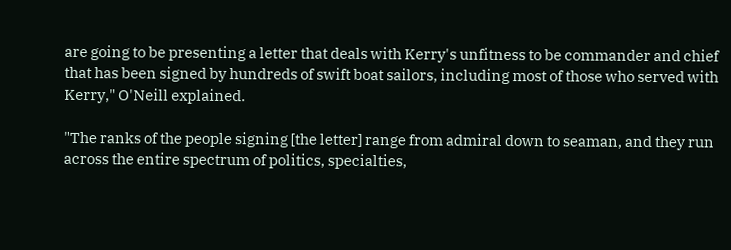are going to be presenting a letter that deals with Kerry's unfitness to be commander and chief that has been signed by hundreds of swift boat sailors, including most of those who served with Kerry," O'Neill explained.

"The ranks of the people signing [the letter] range from admiral down to seaman, and they run across the entire spectrum of politics, specialties,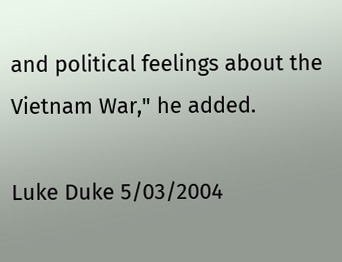and political feelings about the Vietnam War," he added.

Luke Duke 5/03/2004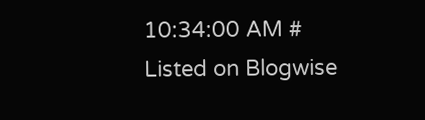10:34:00 AM #
Listed on Blogwise